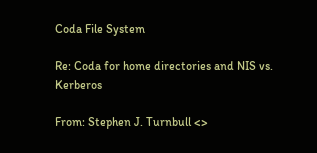Coda File System

Re: Coda for home directories and NIS vs. Kerberos

From: Stephen J. Turnbull <>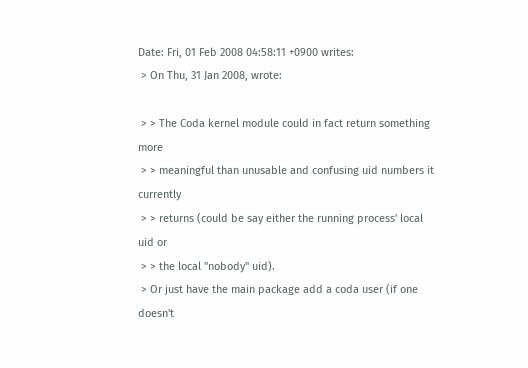Date: Fri, 01 Feb 2008 04:58:11 +0900 writes:
 > On Thu, 31 Jan 2008, wrote:

 > > The Coda kernel module could in fact return something more
 > > meaningful than unusable and confusing uid numbers it currently
 > > returns (could be say either the running process' local uid or
 > > the local "nobody" uid).
 > Or just have the main package add a coda user (if one doesn't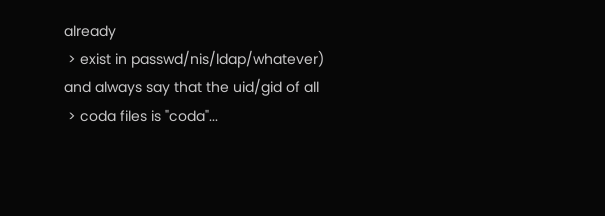already
 > exist in passwd/nis/ldap/whatever) and always say that the uid/gid of all
 > coda files is "coda"...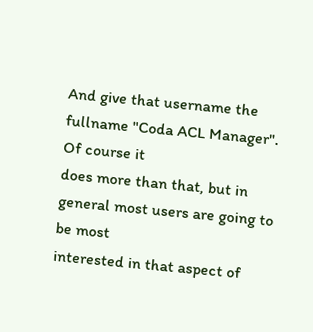And give that username the fullname "Coda ACL Manager".  Of course it
does more than that, but in general most users are going to be most
interested in that aspect of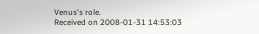Venus's role.
Received on 2008-01-31 14:53:03